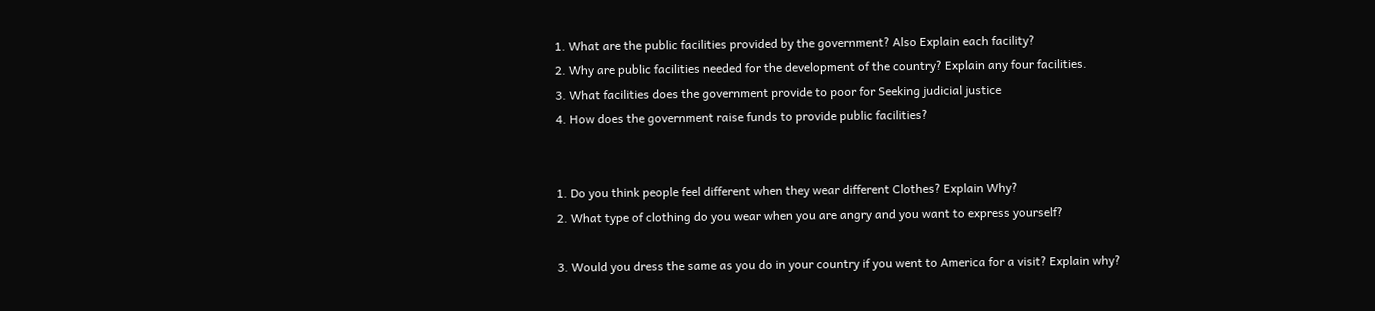1. What are the public facilities provided by the government? Also Explain each facility?
2. Why are public facilities needed for the development of the country? Explain any four facilities.
3. What facilities does the government provide to poor for Seeking judicial justice
4. How does the government raise funds to provide public facilities?


1. Do you think people feel different when they wear different Clothes? Explain Why?
2. What type of clothing do you wear when you are angry and you want to express yourself?

3. Would you dress the same as you do in your country if you went to America for a visit? Explain why?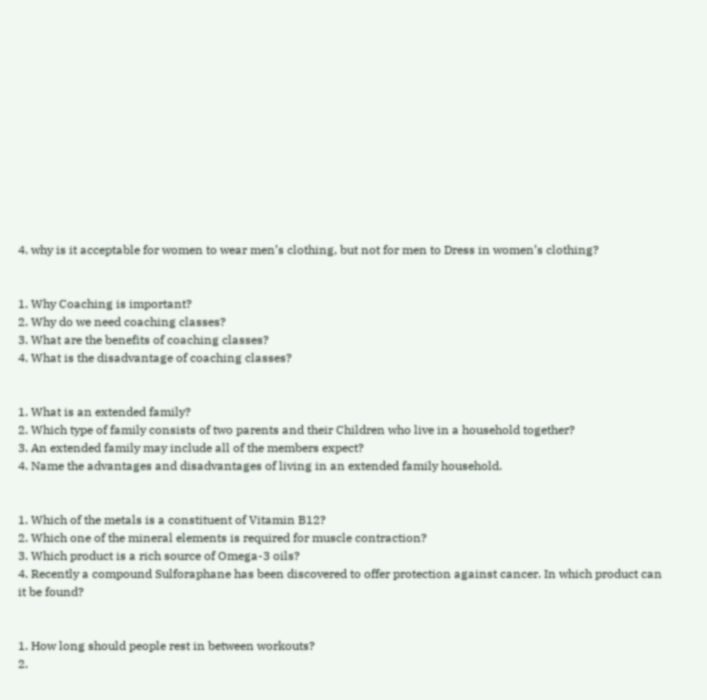4. why is it acceptable for women to wear men’s clothing, but not for men to Dress in women’s clothing?


1. Why Coaching is important?
2. Why do we need coaching classes?
3. What are the benefits of coaching classes?
4. What is the disadvantage of coaching classes?


1. What is an extended family?
2. Which type of family consists of two parents and their Children who live in a household together?
3. An extended family may include all of the members expect?
4. Name the advantages and disadvantages of living in an extended family household.


1. Which of the metals is a constituent of Vitamin B12?
2. Which one of the mineral elements is required for muscle contraction?
3. Which product is a rich source of Omega-3 oils?
4. Recently a compound Sulforaphane has been discovered to offer protection against cancer. In which product can it be found?


1. How long should people rest in between workouts?
2.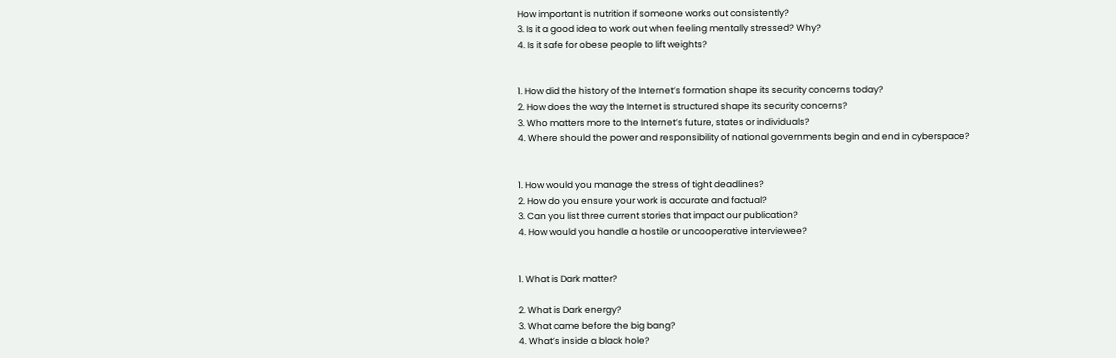How important is nutrition if someone works out consistently?
3. Is it a good idea to work out when feeling mentally stressed? Why?
4. Is it safe for obese people to lift weights?


1. How did the history of the Internet’s formation shape its security concerns today?
2. How does the way the Internet is structured shape its security concerns?
3. Who matters more to the Internet’s future, states or individuals?
4. Where should the power and responsibility of national governments begin and end in cyberspace?


1. How would you manage the stress of tight deadlines?
2. How do you ensure your work is accurate and factual?
3. Can you list three current stories that impact our publication?
4. How would you handle a hostile or uncooperative interviewee?


1. What is Dark matter?

2. What is Dark energy?
3. What came before the big bang?
4. What’s inside a black hole?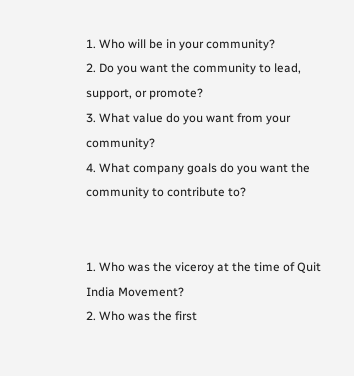1. Who will be in your community?
2. Do you want the community to lead, support, or promote?
3. What value do you want from your community?
4. What company goals do you want the community to contribute to?


1. Who was the viceroy at the time of Quit India Movement?
2. Who was the first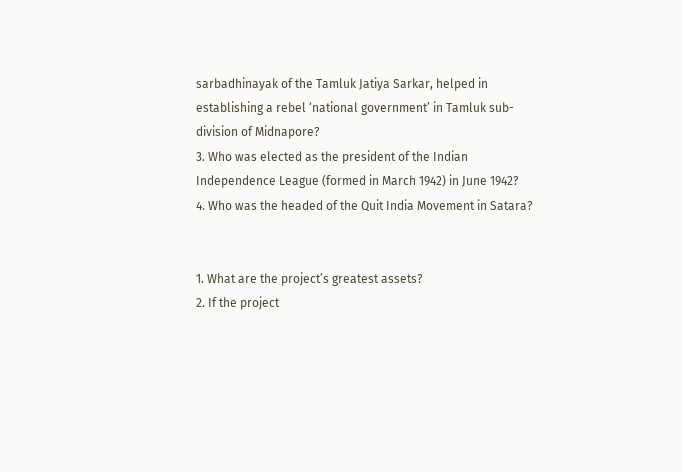sarbadhinayak of the Tamluk Jatiya Sarkar, helped in establishing a rebel ‘national government’ in Tamluk sub-division of Midnapore?
3. Who was elected as the president of the Indian Independence League (formed in March 1942) in June 1942?
4. Who was the headed of the Quit India Movement in Satara?


1. What are the project’s greatest assets?
2. If the project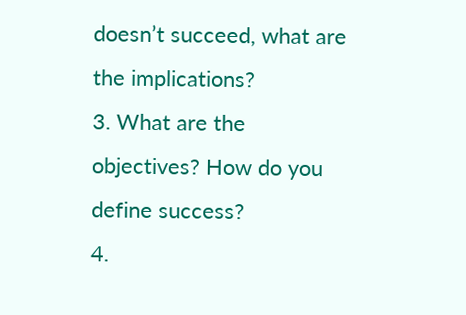doesn’t succeed, what are the implications?
3. What are the objectives? How do you define success?
4.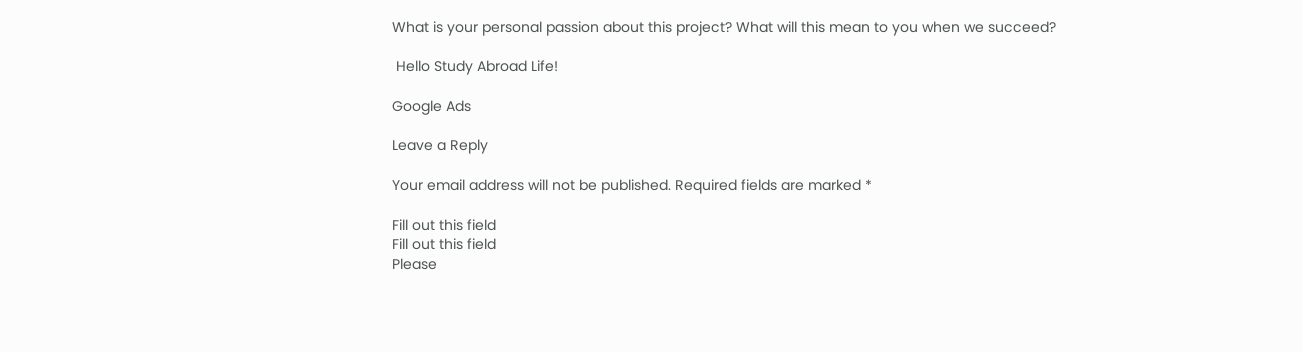What is your personal passion about this project? What will this mean to you when we succeed?

 Hello Study Abroad Life!

Google Ads

Leave a Reply

Your email address will not be published. Required fields are marked *

Fill out this field
Fill out this field
Please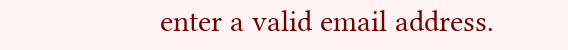enter a valid email address.